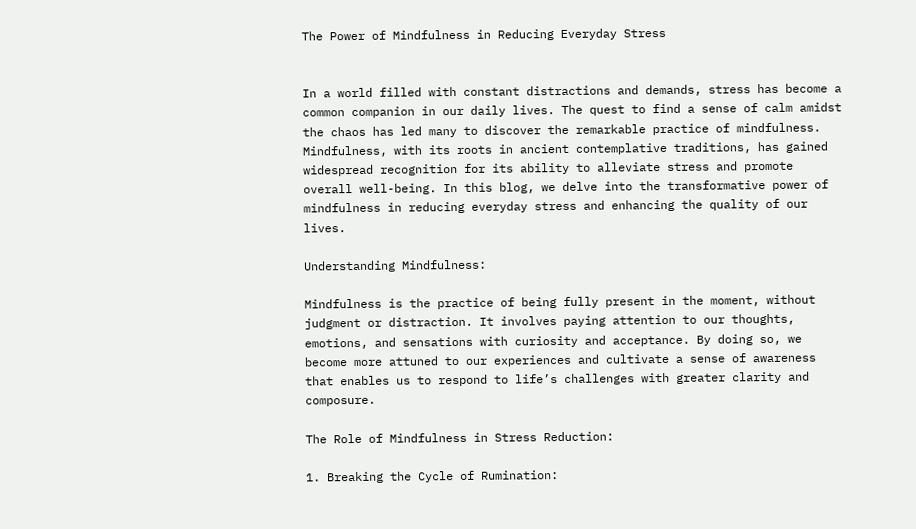The Power of Mindfulness in Reducing Everyday Stress


In a world filled with constant distractions and demands, stress has become a common companion in our daily lives. The quest to find a sense of calm amidst the chaos has led many to discover the remarkable practice of mindfulness. Mindfulness, with its roots in ancient contemplative traditions, has gained widespread recognition for its ability to alleviate stress and promote overall well-being. In this blog, we delve into the transformative power of mindfulness in reducing everyday stress and enhancing the quality of our lives.

Understanding Mindfulness:

Mindfulness is the practice of being fully present in the moment, without judgment or distraction. It involves paying attention to our thoughts, emotions, and sensations with curiosity and acceptance. By doing so, we become more attuned to our experiences and cultivate a sense of awareness that enables us to respond to life’s challenges with greater clarity and composure.

The Role of Mindfulness in Stress Reduction:

1. Breaking the Cycle of Rumination: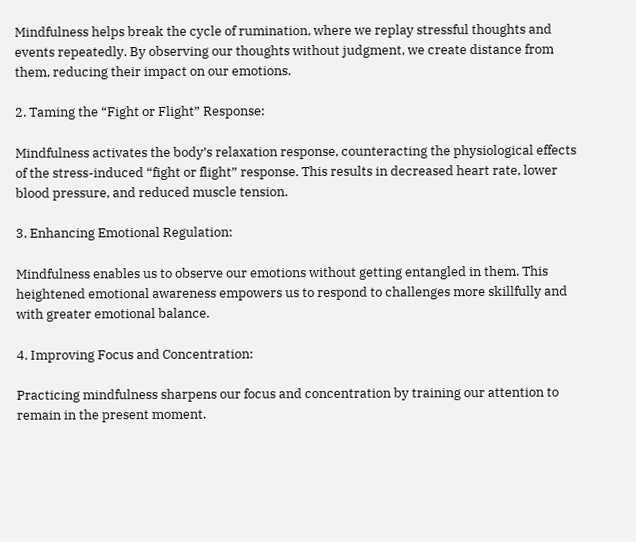Mindfulness helps break the cycle of rumination, where we replay stressful thoughts and events repeatedly. By observing our thoughts without judgment, we create distance from them, reducing their impact on our emotions.

2. Taming the “Fight or Flight” Response:

Mindfulness activates the body’s relaxation response, counteracting the physiological effects of the stress-induced “fight or flight” response. This results in decreased heart rate, lower blood pressure, and reduced muscle tension.

3. Enhancing Emotional Regulation:

Mindfulness enables us to observe our emotions without getting entangled in them. This heightened emotional awareness empowers us to respond to challenges more skillfully and with greater emotional balance.

4. Improving Focus and Concentration:

Practicing mindfulness sharpens our focus and concentration by training our attention to remain in the present moment.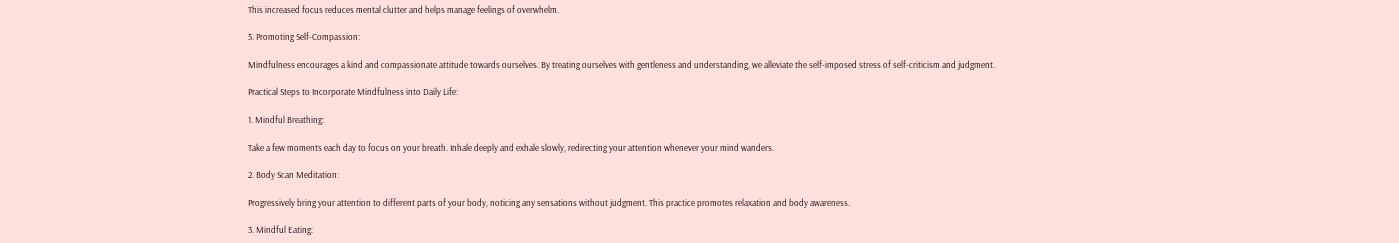This increased focus reduces mental clutter and helps manage feelings of overwhelm.

5. Promoting Self-Compassion:

Mindfulness encourages a kind and compassionate attitude towards ourselves. By treating ourselves with gentleness and understanding, we alleviate the self-imposed stress of self-criticism and judgment.

Practical Steps to Incorporate Mindfulness into Daily Life:

1. Mindful Breathing:

Take a few moments each day to focus on your breath. Inhale deeply and exhale slowly, redirecting your attention whenever your mind wanders.

2. Body Scan Meditation:

Progressively bring your attention to different parts of your body, noticing any sensations without judgment. This practice promotes relaxation and body awareness.

3. Mindful Eating: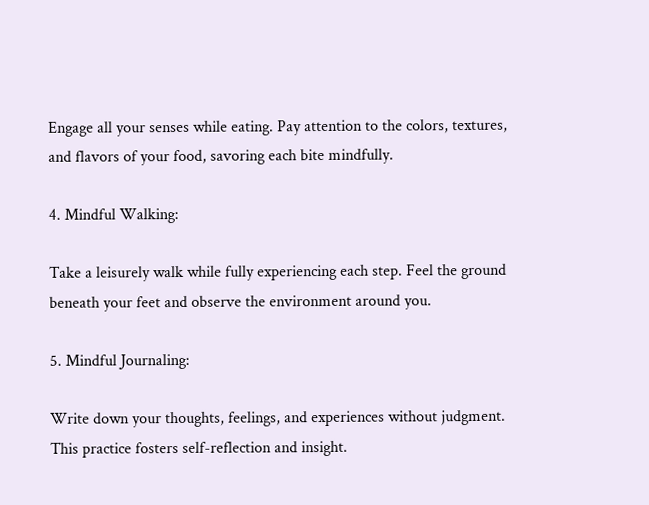Engage all your senses while eating. Pay attention to the colors, textures, and flavors of your food, savoring each bite mindfully.

4. Mindful Walking:

Take a leisurely walk while fully experiencing each step. Feel the ground beneath your feet and observe the environment around you.

5. Mindful Journaling:

Write down your thoughts, feelings, and experiences without judgment. This practice fosters self-reflection and insight.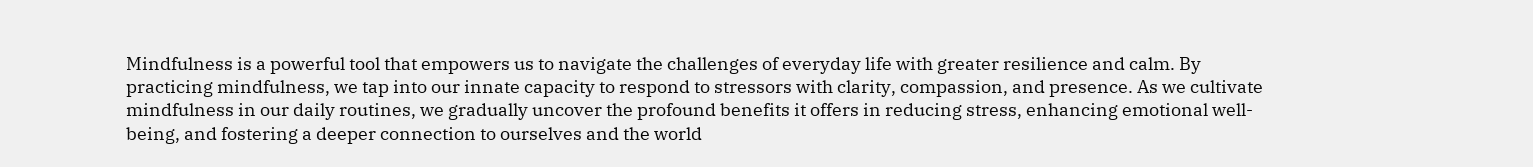Mindfulness is a powerful tool that empowers us to navigate the challenges of everyday life with greater resilience and calm. By practicing mindfulness, we tap into our innate capacity to respond to stressors with clarity, compassion, and presence. As we cultivate mindfulness in our daily routines, we gradually uncover the profound benefits it offers in reducing stress, enhancing emotional well-being, and fostering a deeper connection to ourselves and the world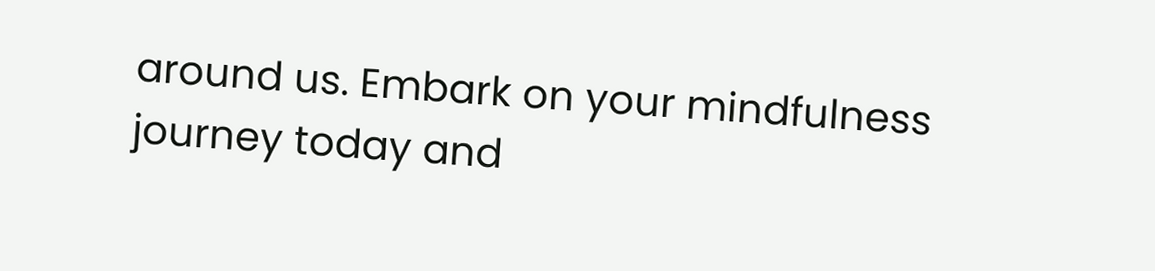around us. Embark on your mindfulness journey today and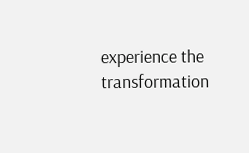experience the transformation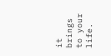it brings to your life.